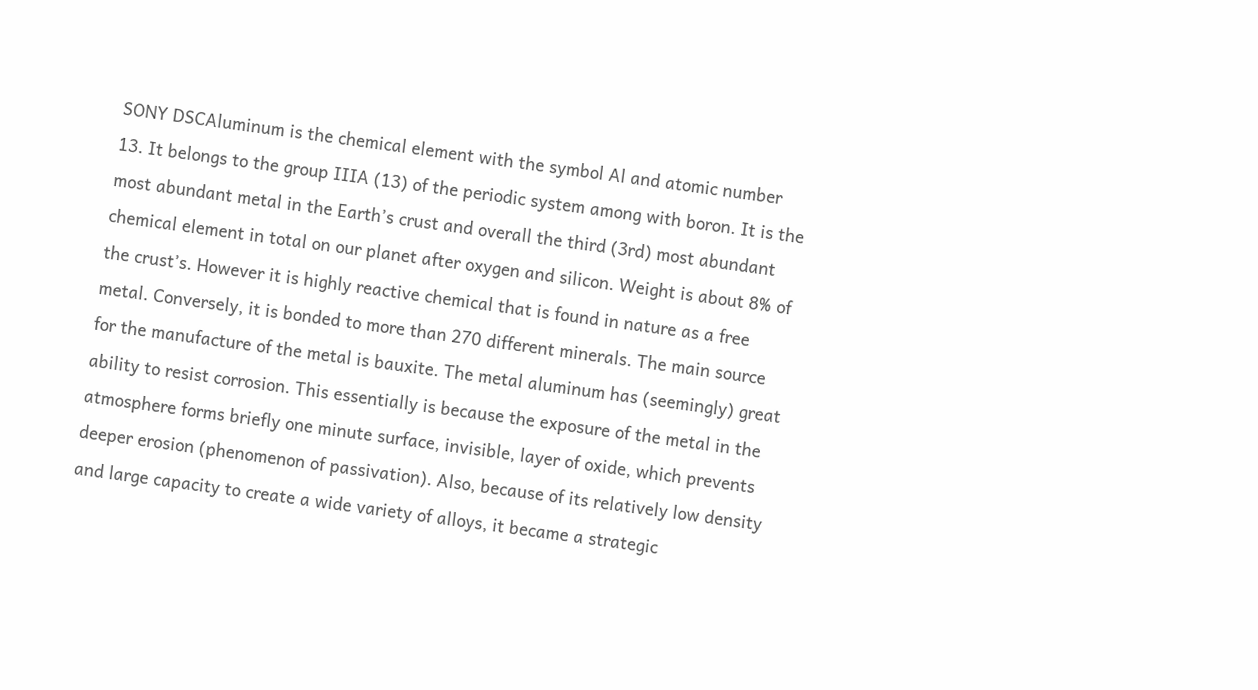SONY DSCAluminum is the chemical element with the symbol Al and atomic number 13. It belongs to the group IIIA (13) of the periodic system among with boron. It is the most abundant metal in the Earth’s crust and overall the third (3rd) most abundant chemical element in total on our planet after oxygen and silicon. Weight is about 8% of the crust’s. However it is highly reactive chemical that is found in nature as a free metal. Conversely, it is bonded to more than 270 different minerals. The main source for the manufacture of the metal is bauxite. The metal aluminum has (seemingly) great ability to resist corrosion. This essentially is because the exposure of the metal in the atmosphere forms briefly one minute surface, invisible, layer of oxide, which prevents deeper erosion (phenomenon of passivation). Also, because of its relatively low density and large capacity to create a wide variety of alloys, it became a strategic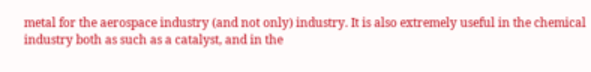metal for the aerospace industry (and not only) industry. It is also extremely useful in the chemical industry both as such as a catalyst, and in the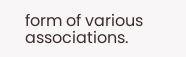form of various associations.